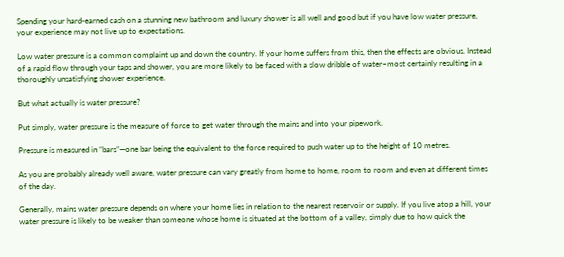Spending your hard-earned cash on a stunning new bathroom and luxury shower is all well and good but if you have low water pressure, your experience may not live up to expectations.

Low water pressure is a common complaint up and down the country. If your home suffers from this, then the effects are obvious. Instead of a rapid flow through your taps and shower, you are more likely to be faced with a slow dribble of water–most certainly resulting in a thoroughly unsatisfying shower experience.

But what actually is water pressure?

Put simply, water pressure is the measure of force to get water through the mains and into your pipework.

Pressure is measured in “bars”—one bar being the equivalent to the force required to push water up to the height of 10 metres.

As you are probably already well aware, water pressure can vary greatly from home to home, room to room and even at different times of the day.

Generally, mains water pressure depends on where your home lies in relation to the nearest reservoir or supply. If you live atop a hill, your water pressure is likely to be weaker than someone whose home is situated at the bottom of a valley, simply due to how quick the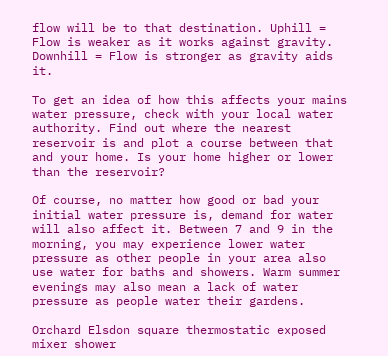flow will be to that destination. Uphill = Flow is weaker as it works against gravity. Downhill = Flow is stronger as gravity aids it.

To get an idea of how this affects your mains water pressure, check with your local water authority. Find out where the nearest reservoir is and plot a course between that and your home. Is your home higher or lower than the reservoir?

Of course, no matter how good or bad your initial water pressure is, demand for water will also affect it. Between 7 and 9 in the morning, you may experience lower water pressure as other people in your area also use water for baths and showers. Warm summer evenings may also mean a lack of water pressure as people water their gardens.

Orchard Elsdon square thermostatic exposed mixer shower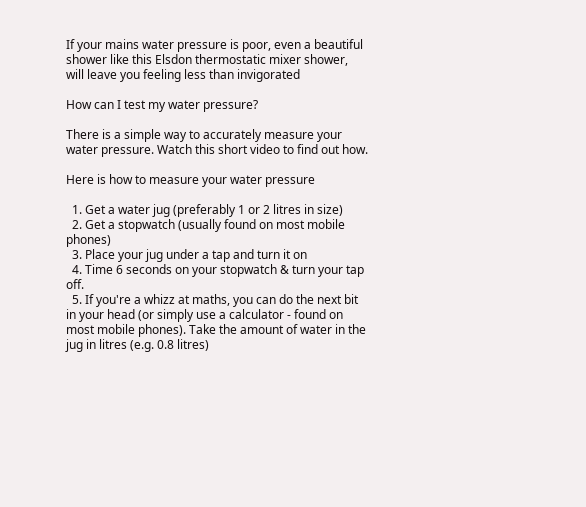If your mains water pressure is poor, even a beautiful shower like this Elsdon thermostatic mixer shower, will leave you feeling less than invigorated

How can I test my water pressure?

There is a simple way to accurately measure your water pressure. Watch this short video to find out how.

Here is how to measure your water pressure

  1. Get a water jug (preferably 1 or 2 litres in size)
  2. Get a stopwatch (usually found on most mobile phones)
  3. Place your jug under a tap and turn it on
  4. Time 6 seconds on your stopwatch & turn your tap off.
  5. If you're a whizz at maths, you can do the next bit in your head (or simply use a calculator - found on most mobile phones). Take the amount of water in the jug in litres (e.g. 0.8 litres)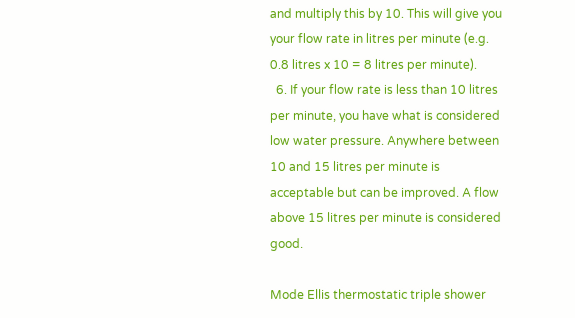and multiply this by 10. This will give you your flow rate in litres per minute (e.g. 0.8 litres x 10 = 8 litres per minute).
  6. If your flow rate is less than 10 litres per minute, you have what is considered low water pressure. Anywhere between 10 and 15 litres per minute is acceptable but can be improved. A flow above 15 litres per minute is considered good.

Mode Ellis thermostatic triple shower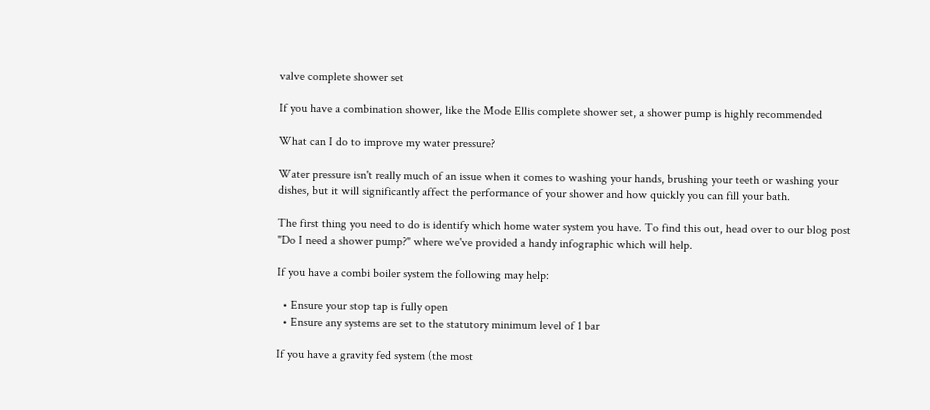valve complete shower set

If you have a combination shower, like the Mode Ellis complete shower set, a shower pump is highly recommended

What can I do to improve my water pressure?

Water pressure isn't really much of an issue when it comes to washing your hands, brushing your teeth or washing your dishes, but it will significantly affect the performance of your shower and how quickly you can fill your bath.

The first thing you need to do is identify which home water system you have. To find this out, head over to our blog post "Do I need a shower pump?" where we've provided a handy infographic which will help.

If you have a combi boiler system the following may help:

  • Ensure your stop tap is fully open
  • Ensure any systems are set to the statutory minimum level of 1 bar

If you have a gravity fed system (the most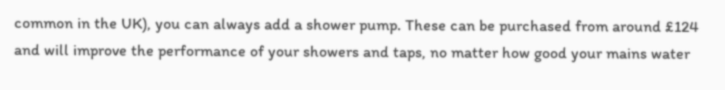common in the UK), you can always add a shower pump. These can be purchased from around £124 and will improve the performance of your showers and taps, no matter how good your mains water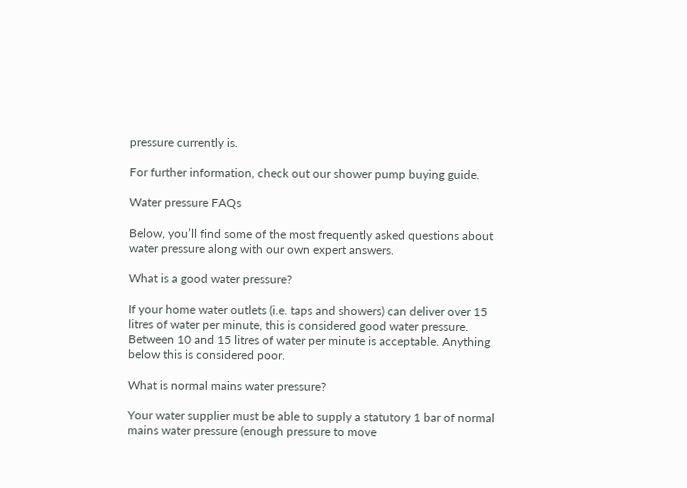pressure currently is.

For further information, check out our shower pump buying guide.

Water pressure FAQs

Below, you’ll find some of the most frequently asked questions about water pressure along with our own expert answers.

What is a good water pressure?

If your home water outlets (i.e. taps and showers) can deliver over 15 litres of water per minute, this is considered good water pressure. Between 10 and 15 litres of water per minute is acceptable. Anything below this is considered poor.

What is normal mains water pressure?

Your water supplier must be able to supply a statutory 1 bar of normal mains water pressure (enough pressure to move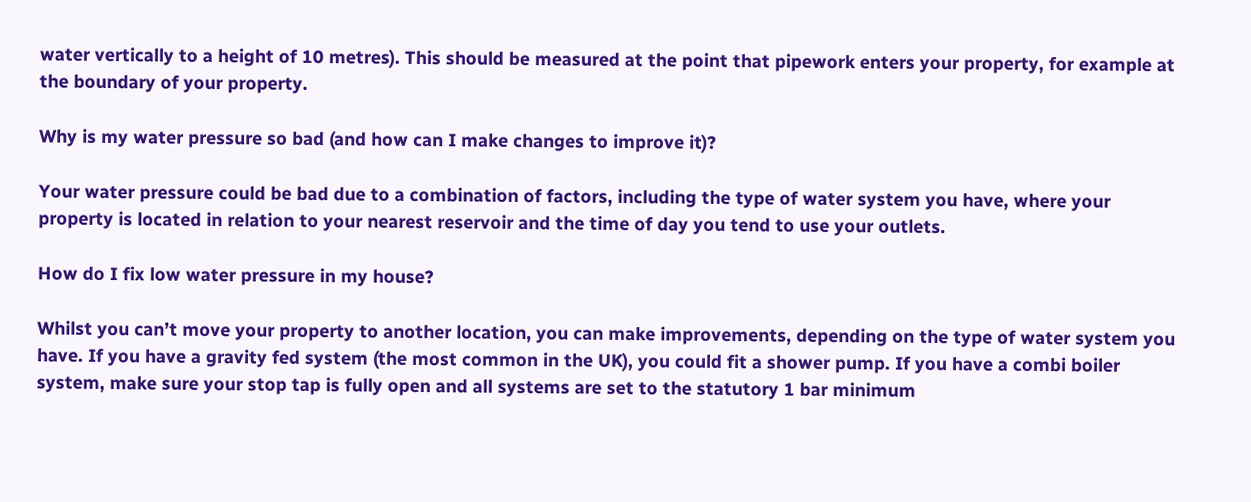water vertically to a height of 10 metres). This should be measured at the point that pipework enters your property, for example at the boundary of your property.

Why is my water pressure so bad (and how can I make changes to improve it)?

Your water pressure could be bad due to a combination of factors, including the type of water system you have, where your property is located in relation to your nearest reservoir and the time of day you tend to use your outlets.

How do I fix low water pressure in my house?

Whilst you can’t move your property to another location, you can make improvements, depending on the type of water system you have. If you have a gravity fed system (the most common in the UK), you could fit a shower pump. If you have a combi boiler system, make sure your stop tap is fully open and all systems are set to the statutory 1 bar minimum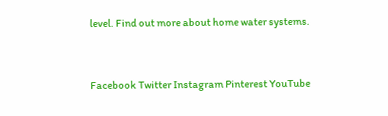level. Find out more about home water systems.


Facebook Twitter Instagram Pinterest YouTube